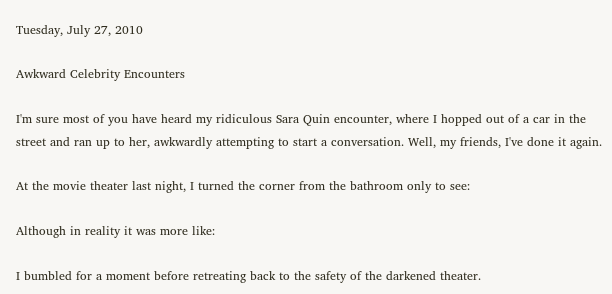Tuesday, July 27, 2010

Awkward Celebrity Encounters

I'm sure most of you have heard my ridiculous Sara Quin encounter, where I hopped out of a car in the street and ran up to her, awkwardly attempting to start a conversation. Well, my friends, I've done it again.

At the movie theater last night, I turned the corner from the bathroom only to see:

Although in reality it was more like:

I bumbled for a moment before retreating back to the safety of the darkened theater.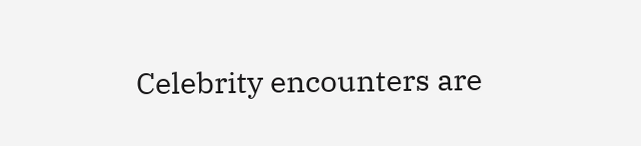Celebrity encounters are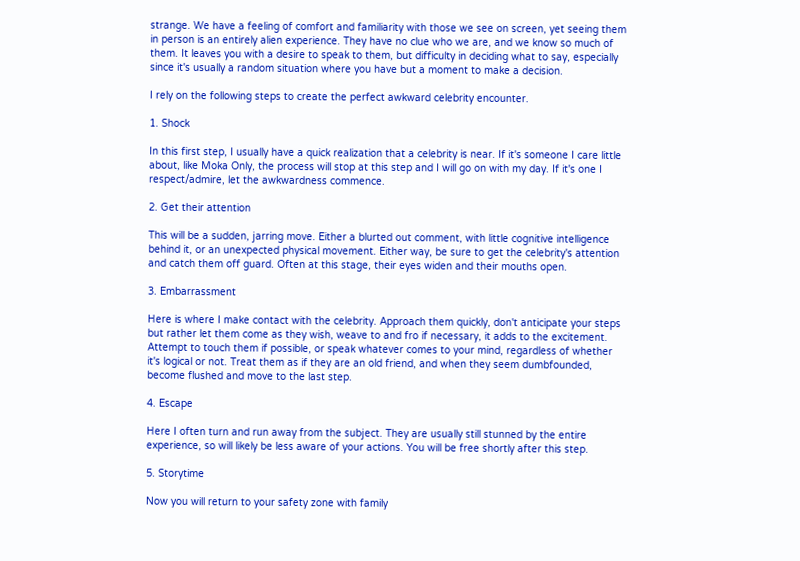strange. We have a feeling of comfort and familiarity with those we see on screen, yet seeing them in person is an entirely alien experience. They have no clue who we are, and we know so much of them. It leaves you with a desire to speak to them, but difficulty in deciding what to say, especially since it's usually a random situation where you have but a moment to make a decision.

I rely on the following steps to create the perfect awkward celebrity encounter.

1. Shock

In this first step, I usually have a quick realization that a celebrity is near. If it's someone I care little about, like Moka Only, the process will stop at this step and I will go on with my day. If it's one I respect/admire, let the awkwardness commence.

2. Get their attention

This will be a sudden, jarring move. Either a blurted out comment, with little cognitive intelligence behind it, or an unexpected physical movement. Either way, be sure to get the celebrity's attention and catch them off guard. Often at this stage, their eyes widen and their mouths open.

3. Embarrassment

Here is where I make contact with the celebrity. Approach them quickly, don't anticipate your steps but rather let them come as they wish, weave to and fro if necessary, it adds to the excitement. Attempt to touch them if possible, or speak whatever comes to your mind, regardless of whether it's logical or not. Treat them as if they are an old friend, and when they seem dumbfounded, become flushed and move to the last step.

4. Escape

Here I often turn and run away from the subject. They are usually still stunned by the entire experience, so will likely be less aware of your actions. You will be free shortly after this step.

5. Storytime

Now you will return to your safety zone with family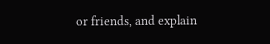or friends, and explain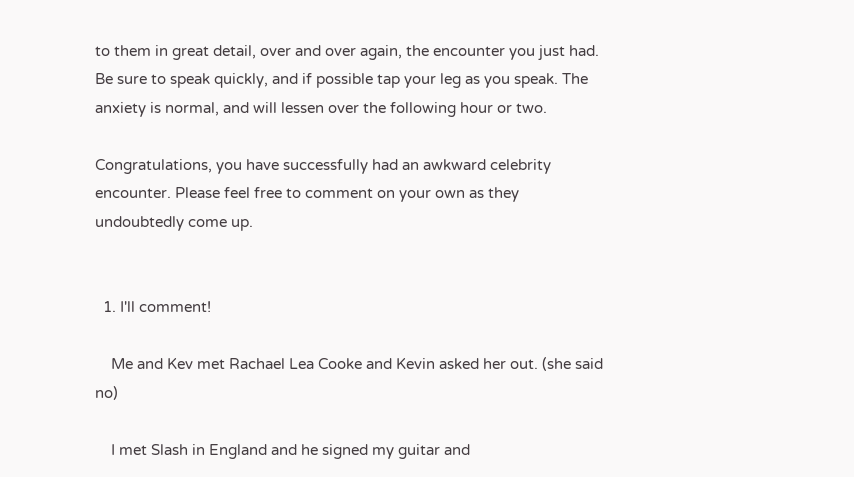to them in great detail, over and over again, the encounter you just had. Be sure to speak quickly, and if possible tap your leg as you speak. The anxiety is normal, and will lessen over the following hour or two.

Congratulations, you have successfully had an awkward celebrity encounter. Please feel free to comment on your own as they undoubtedly come up.


  1. I'll comment!

    Me and Kev met Rachael Lea Cooke and Kevin asked her out. (she said no)

    I met Slash in England and he signed my guitar and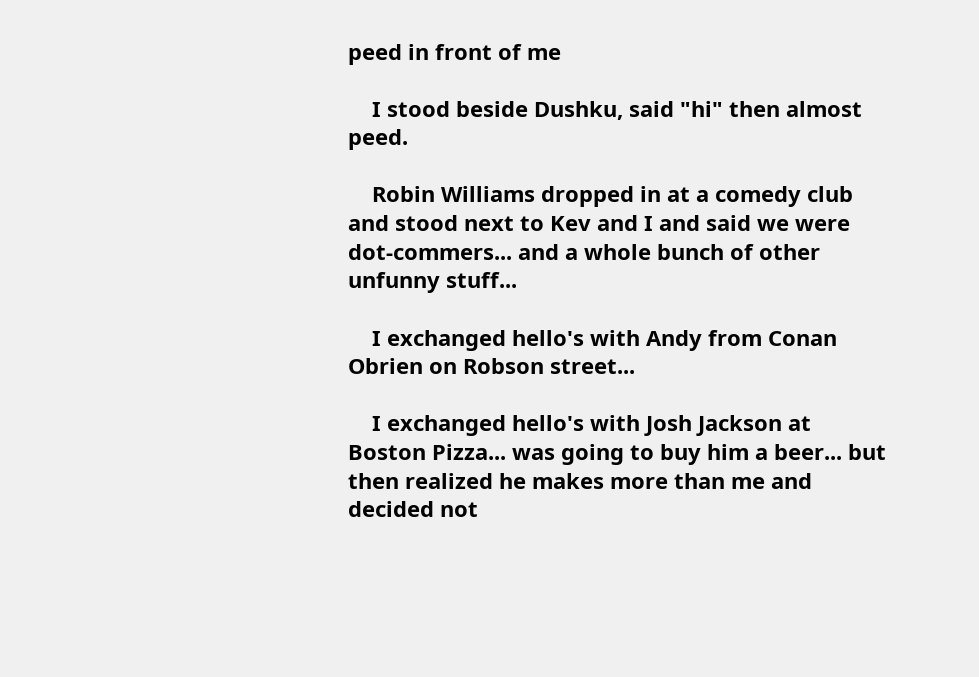peed in front of me

    I stood beside Dushku, said "hi" then almost peed.

    Robin Williams dropped in at a comedy club and stood next to Kev and I and said we were dot-commers... and a whole bunch of other unfunny stuff...

    I exchanged hello's with Andy from Conan Obrien on Robson street...

    I exchanged hello's with Josh Jackson at Boston Pizza... was going to buy him a beer... but then realized he makes more than me and decided not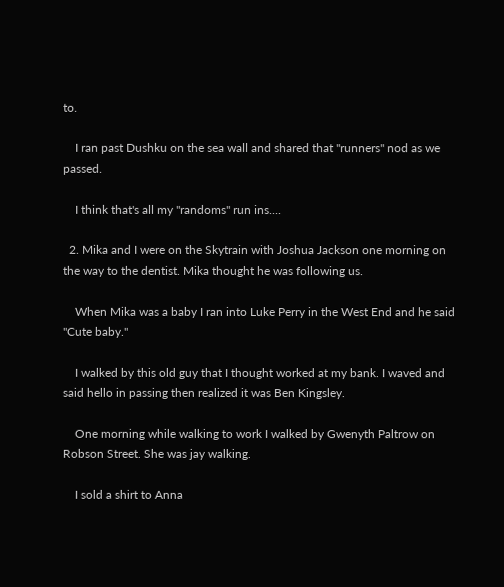to.

    I ran past Dushku on the sea wall and shared that "runners" nod as we passed.

    I think that's all my "randoms" run ins....

  2. Mika and I were on the Skytrain with Joshua Jackson one morning on the way to the dentist. Mika thought he was following us.

    When Mika was a baby I ran into Luke Perry in the West End and he said "Cute baby."

    I walked by this old guy that I thought worked at my bank. I waved and said hello in passing then realized it was Ben Kingsley.

    One morning while walking to work I walked by Gwenyth Paltrow on Robson Street. She was jay walking.

    I sold a shirt to Anna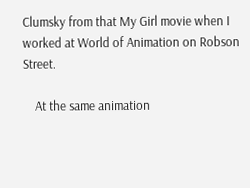Clumsky from that My Girl movie when I worked at World of Animation on Robson Street.

    At the same animation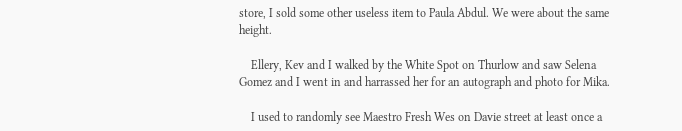store, I sold some other useless item to Paula Abdul. We were about the same height.

    Ellery, Kev and I walked by the White Spot on Thurlow and saw Selena Gomez and I went in and harrassed her for an autograph and photo for Mika.

    I used to randomly see Maestro Fresh Wes on Davie street at least once a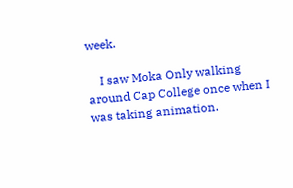week.

    I saw Moka Only walking around Cap College once when I was taking animation.